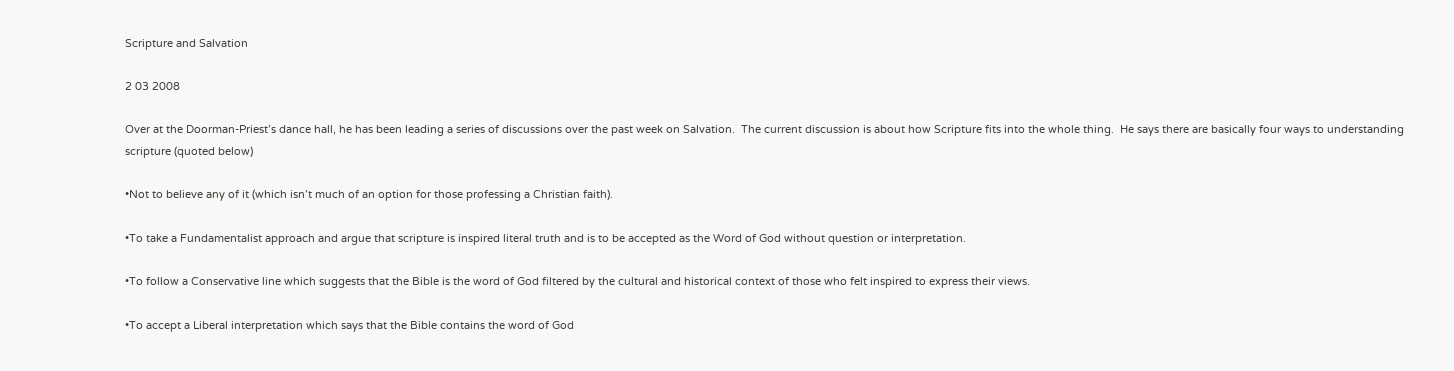Scripture and Salvation

2 03 2008

Over at the Doorman-Priest’s dance hall, he has been leading a series of discussions over the past week on Salvation.  The current discussion is about how Scripture fits into the whole thing.  He says there are basically four ways to understanding scripture (quoted below)

•Not to believe any of it (which isn’t much of an option for those professing a Christian faith).

•To take a Fundamentalist approach and argue that scripture is inspired literal truth and is to be accepted as the Word of God without question or interpretation.

•To follow a Conservative line which suggests that the Bible is the word of God filtered by the cultural and historical context of those who felt inspired to express their views.

•To accept a Liberal interpretation which says that the Bible contains the word of God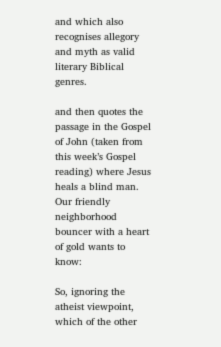and which also recognises allegory and myth as valid literary Biblical genres.

and then quotes the passage in the Gospel of John (taken from this week’s Gospel reading) where Jesus heals a blind man.  Our friendly neighborhood bouncer with a heart of gold wants to know:

So, ignoring the atheist viewpoint, which of the other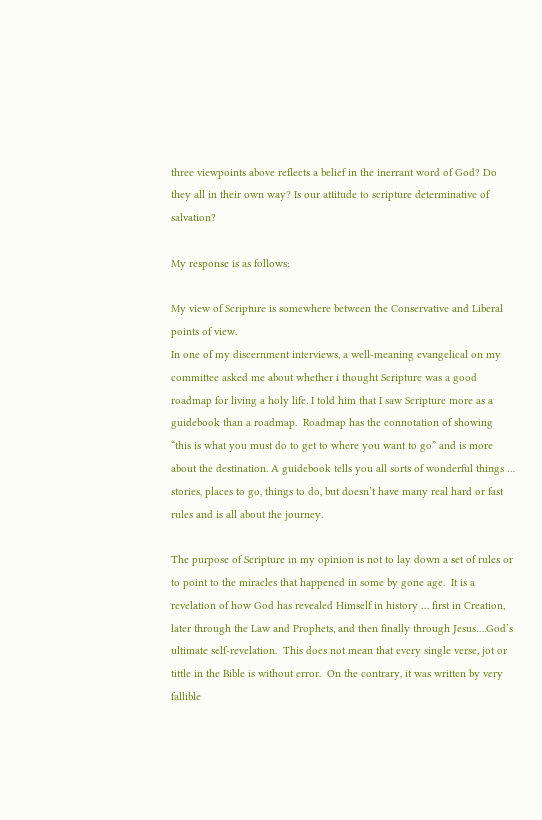three viewpoints above reflects a belief in the inerrant word of God? Do they all in their own way? Is our attitude to scripture determinative of salvation?

My response is as follows:

My view of Scripture is somewhere between the Conservative and Liberal points of view.
In one of my discernment interviews, a well-meaning evangelical on my committee asked me about whether i thought Scripture was a good roadmap for living a holy life. I told him that I saw Scripture more as a guidebook than a roadmap.  Roadmap has the connotation of showing “this is what you must do to get to where you want to go” and is more about the destination. A guidebook tells you all sorts of wonderful things … stories, places to go, things to do, but doesn’t have many real hard or fast rules and is all about the journey.

The purpose of Scripture in my opinion is not to lay down a set of rules or to point to the miracles that happened in some by gone age.  It is a revelation of how God has revealed Himself in history … first in Creation, later through the Law and Prophets, and then finally through Jesus….God’s ultimate self-revelation.  This does not mean that every single verse, jot or tittle in the Bible is without error.  On the contrary, it was written by very fallible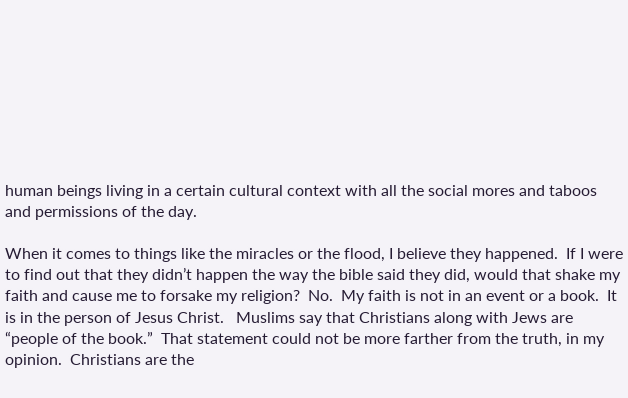human beings living in a certain cultural context with all the social mores and taboos and permissions of the day.

When it comes to things like the miracles or the flood, I believe they happened.  If I were to find out that they didn’t happen the way the bible said they did, would that shake my faith and cause me to forsake my religion?  No.  My faith is not in an event or a book.  It is in the person of Jesus Christ.   Muslims say that Christians along with Jews are “people of the book.”  That statement could not be more farther from the truth, in my opinion.  Christians are the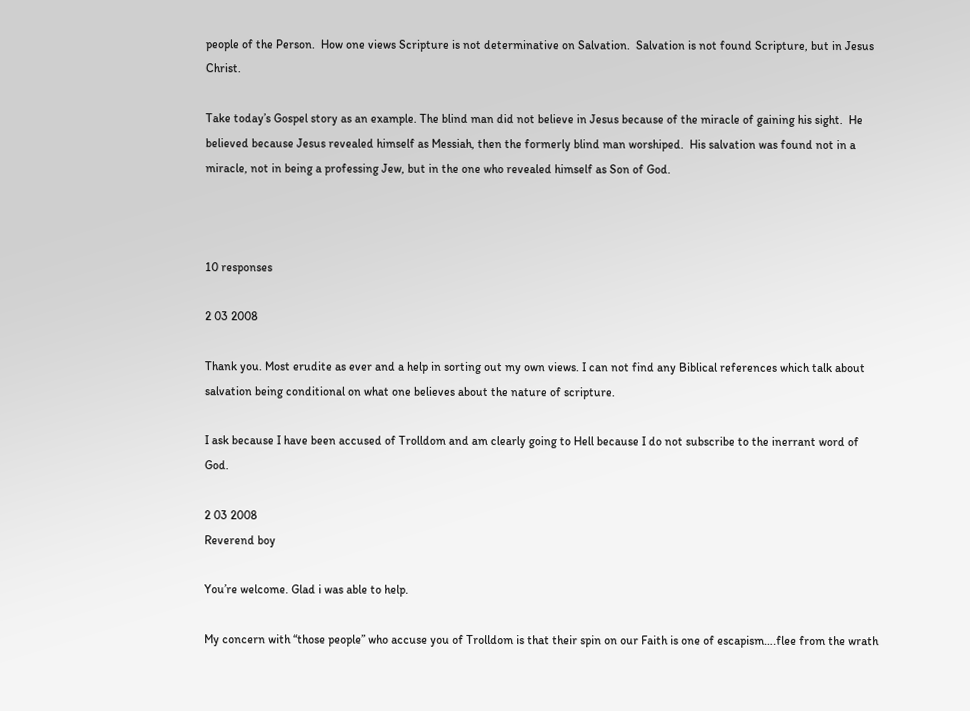people of the Person.  How one views Scripture is not determinative on Salvation.  Salvation is not found Scripture, but in Jesus Christ.

Take today’s Gospel story as an example. The blind man did not believe in Jesus because of the miracle of gaining his sight.  He believed because Jesus revealed himself as Messiah, then the formerly blind man worshiped.  His salvation was found not in a miracle, not in being a professing Jew, but in the one who revealed himself as Son of God.



10 responses

2 03 2008

Thank you. Most erudite as ever and a help in sorting out my own views. I can not find any Biblical references which talk about salvation being conditional on what one believes about the nature of scripture.

I ask because I have been accused of Trolldom and am clearly going to Hell because I do not subscribe to the inerrant word of God.

2 03 2008
Reverend boy

You’re welcome. Glad i was able to help.

My concern with “those people” who accuse you of Trolldom is that their spin on our Faith is one of escapism….flee from the wrath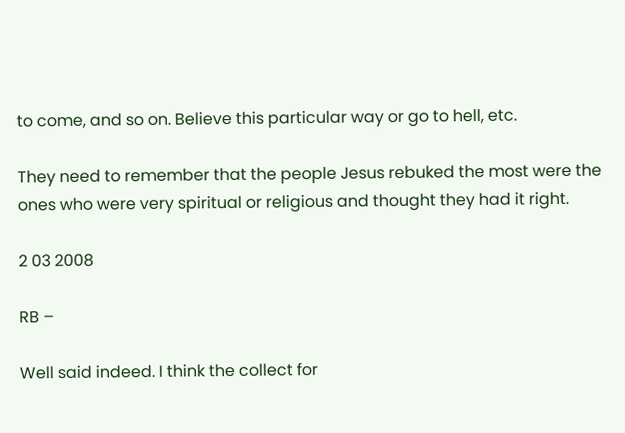to come, and so on. Believe this particular way or go to hell, etc.

They need to remember that the people Jesus rebuked the most were the ones who were very spiritual or religious and thought they had it right.

2 03 2008

RB –

Well said indeed. I think the collect for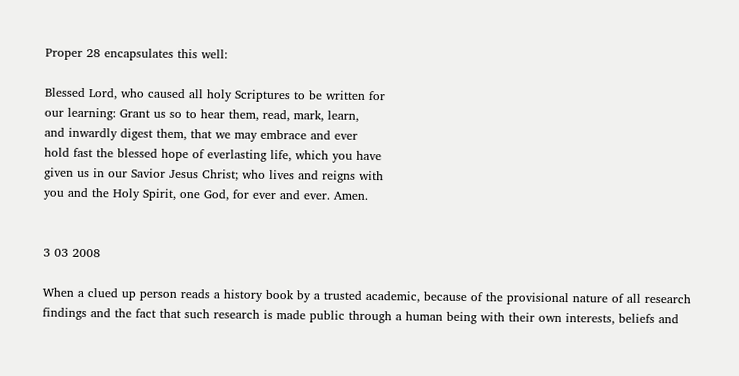Proper 28 encapsulates this well:

Blessed Lord, who caused all holy Scriptures to be written for
our learning: Grant us so to hear them, read, mark, learn,
and inwardly digest them, that we may embrace and ever
hold fast the blessed hope of everlasting life, which you have
given us in our Savior Jesus Christ; who lives and reigns with
you and the Holy Spirit, one God, for ever and ever. Amen.


3 03 2008

When a clued up person reads a history book by a trusted academic, because of the provisional nature of all research findings and the fact that such research is made public through a human being with their own interests, beliefs and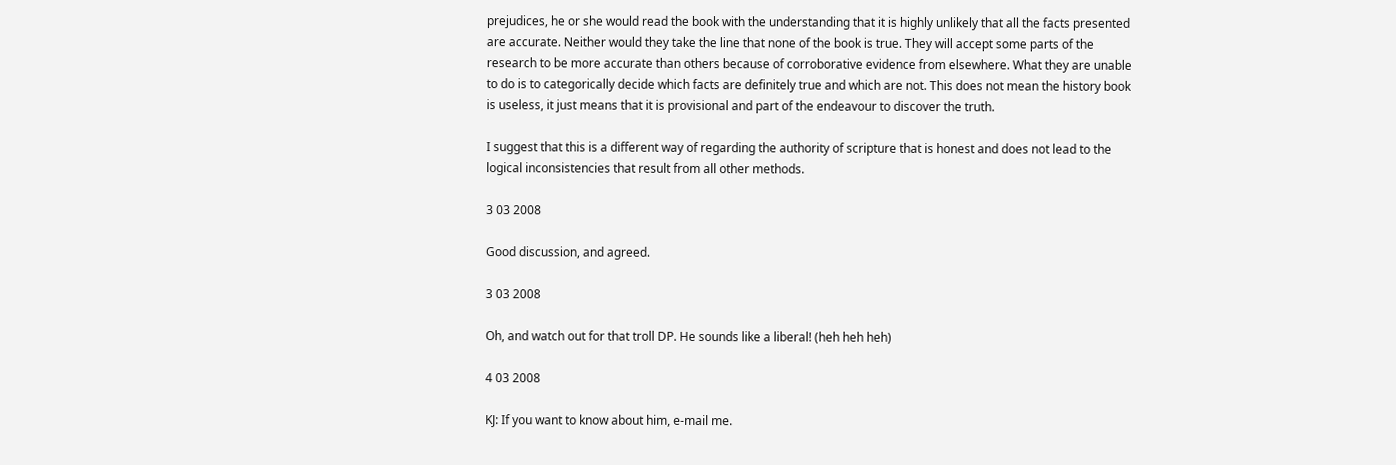prejudices, he or she would read the book with the understanding that it is highly unlikely that all the facts presented are accurate. Neither would they take the line that none of the book is true. They will accept some parts of the research to be more accurate than others because of corroborative evidence from elsewhere. What they are unable to do is to categorically decide which facts are definitely true and which are not. This does not mean the history book is useless, it just means that it is provisional and part of the endeavour to discover the truth.

I suggest that this is a different way of regarding the authority of scripture that is honest and does not lead to the logical inconsistencies that result from all other methods.

3 03 2008

Good discussion, and agreed.

3 03 2008

Oh, and watch out for that troll DP. He sounds like a liberal! (heh heh heh)

4 03 2008

KJ: If you want to know about him, e-mail me.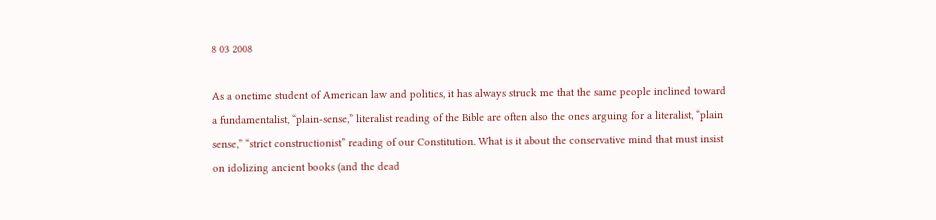8 03 2008

As a onetime student of American law and politics, it has always struck me that the same people inclined toward a fundamentalist, “plain-sense,” literalist reading of the Bible are often also the ones arguing for a literalist, “plain sense,” “strict constructionist” reading of our Constitution. What is it about the conservative mind that must insist on idolizing ancient books (and the dead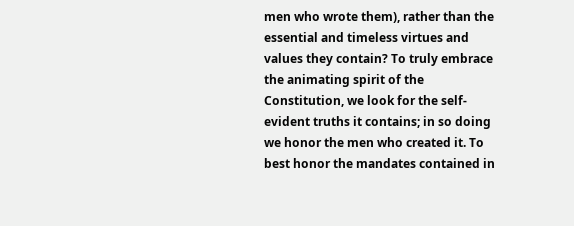men who wrote them), rather than the essential and timeless virtues and values they contain? To truly embrace the animating spirit of the Constitution, we look for the self-evident truths it contains; in so doing we honor the men who created it. To best honor the mandates contained in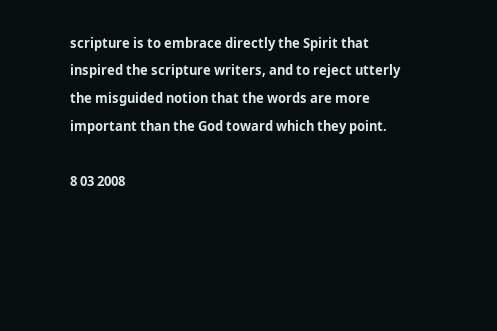scripture is to embrace directly the Spirit that inspired the scripture writers, and to reject utterly the misguided notion that the words are more important than the God toward which they point.

8 03 2008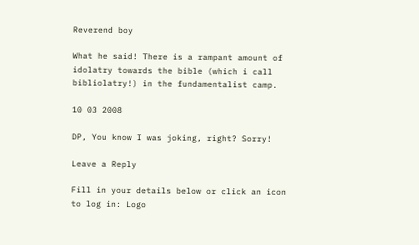Reverend boy

What he said! There is a rampant amount of idolatry towards the bible (which i call bibliolatry!) in the fundamentalist camp.

10 03 2008

DP, You know I was joking, right? Sorry!

Leave a Reply

Fill in your details below or click an icon to log in: Logo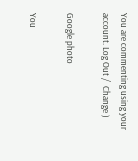You are commenting using your account. Log Out /  Change )

Google photo

You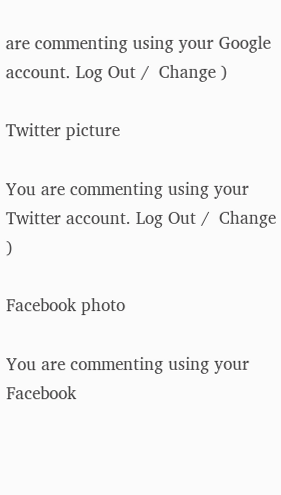are commenting using your Google account. Log Out /  Change )

Twitter picture

You are commenting using your Twitter account. Log Out /  Change )

Facebook photo

You are commenting using your Facebook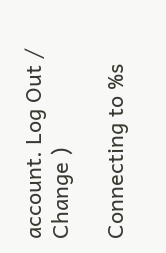account. Log Out /  Change )

Connecting to %s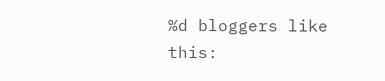%d bloggers like this: